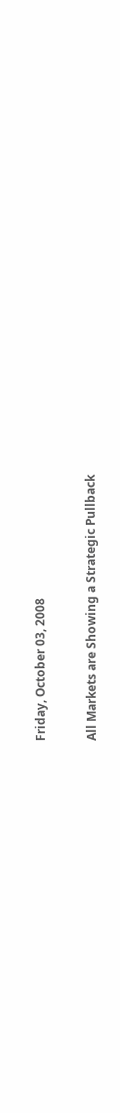Friday, October 03, 2008

All Markets are Showing a Strategic Pullback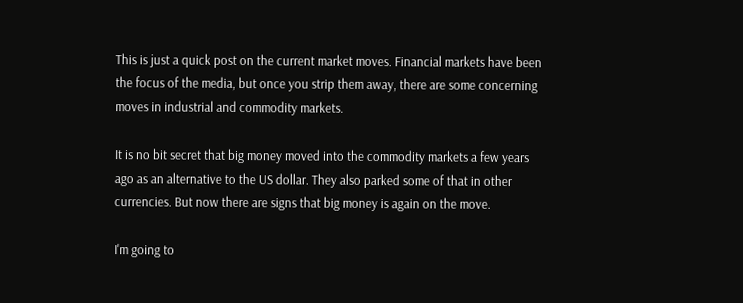This is just a quick post on the current market moves. Financial markets have been the focus of the media, but once you strip them away, there are some concerning moves in industrial and commodity markets.

It is no bit secret that big money moved into the commodity markets a few years ago as an alternative to the US dollar. They also parked some of that in other currencies. But now there are signs that big money is again on the move.

I'm going to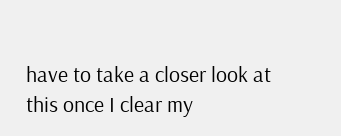have to take a closer look at this once I clear my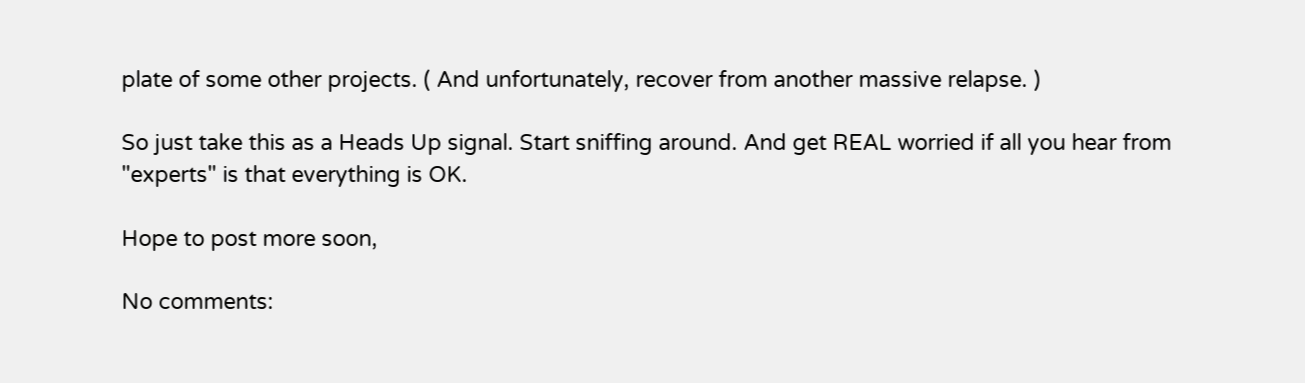plate of some other projects. ( And unfortunately, recover from another massive relapse. )

So just take this as a Heads Up signal. Start sniffing around. And get REAL worried if all you hear from "experts" is that everything is OK.

Hope to post more soon,

No comments: